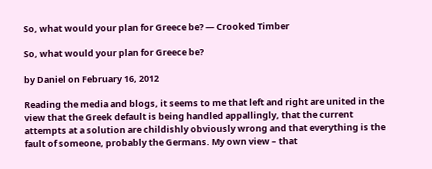So, what would your plan for Greece be? — Crooked Timber

So, what would your plan for Greece be?

by Daniel on February 16, 2012

Reading the media and blogs, it seems to me that left and right are united in the view that the Greek default is being handled appallingly, that the current attempts at a solution are childishly obviously wrong and that everything is the fault of someone, probably the Germans. My own view – that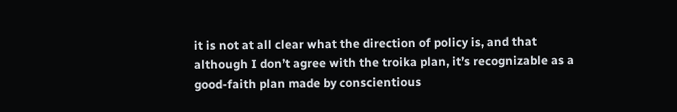it is not at all clear what the direction of policy is, and that although I don’t agree with the troika plan, it’s recognizable as a good-faith plan made by conscientious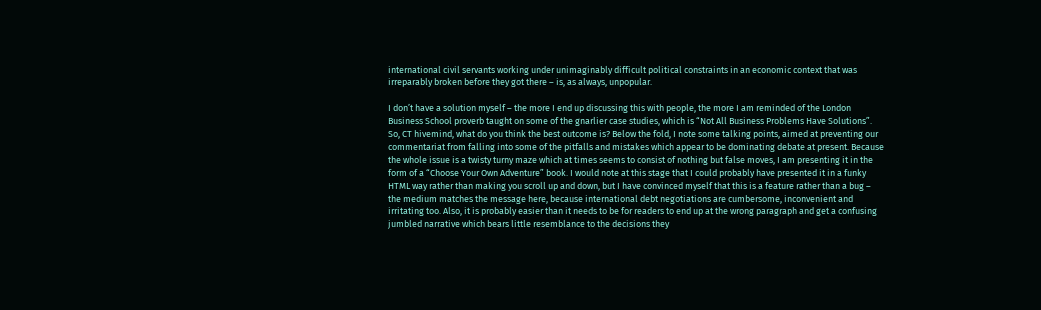international civil servants working under unimaginably difficult political constraints in an economic context that was irreparably broken before they got there – is, as always, unpopular.

I don’t have a solution myself – the more I end up discussing this with people, the more I am reminded of the London Business School proverb taught on some of the gnarlier case studies, which is “Not All Business Problems Have Solutions”. So, CT hivemind, what do you think the best outcome is? Below the fold, I note some talking points, aimed at preventing our commentariat from falling into some of the pitfalls and mistakes which appear to be dominating debate at present. Because the whole issue is a twisty turny maze which at times seems to consist of nothing but false moves, I am presenting it in the form of a “Choose Your Own Adventure” book. I would note at this stage that I could probably have presented it in a funky HTML way rather than making you scroll up and down, but I have convinced myself that this is a feature rather than a bug – the medium matches the message here, because international debt negotiations are cumbersome, inconvenient and irritating too. Also, it is probably easier than it needs to be for readers to end up at the wrong paragraph and get a confusing jumbled narrative which bears little resemblance to the decisions they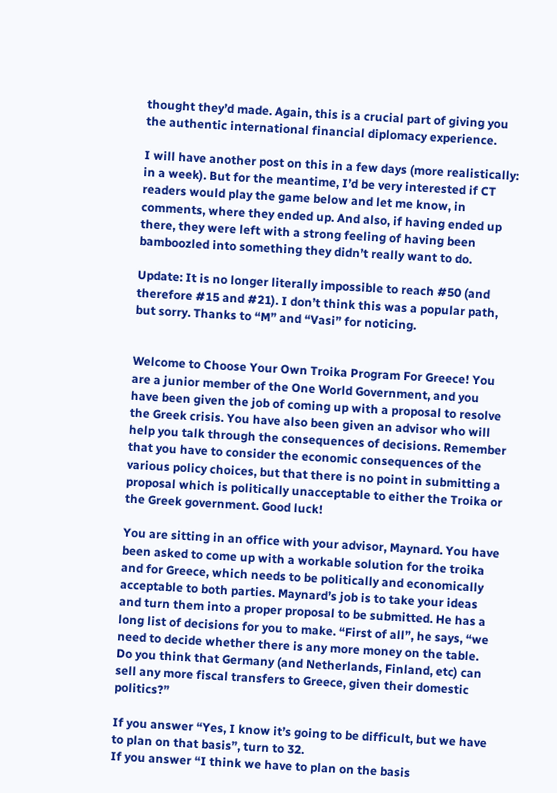thought they’d made. Again, this is a crucial part of giving you the authentic international financial diplomacy experience.

I will have another post on this in a few days (more realistically: in a week). But for the meantime, I’d be very interested if CT readers would play the game below and let me know, in comments, where they ended up. And also, if having ended up there, they were left with a strong feeling of having been bamboozled into something they didn’t really want to do.

Update: It is no longer literally impossible to reach #50 (and therefore #15 and #21). I don’t think this was a popular path, but sorry. Thanks to “M” and “Vasi” for noticing.


Welcome to Choose Your Own Troika Program For Greece! You are a junior member of the One World Government, and you have been given the job of coming up with a proposal to resolve the Greek crisis. You have also been given an advisor who will help you talk through the consequences of decisions. Remember that you have to consider the economic consequences of the various policy choices, but that there is no point in submitting a proposal which is politically unacceptable to either the Troika or the Greek government. Good luck!

You are sitting in an office with your advisor, Maynard. You have been asked to come up with a workable solution for the troika and for Greece, which needs to be politically and economically acceptable to both parties. Maynard’s job is to take your ideas and turn them into a proper proposal to be submitted. He has a long list of decisions for you to make. “First of all”, he says, “we need to decide whether there is any more money on the table. Do you think that Germany (and Netherlands, Finland, etc) can sell any more fiscal transfers to Greece, given their domestic politics?”

If you answer “Yes, I know it’s going to be difficult, but we have to plan on that basis”, turn to 32.
If you answer “I think we have to plan on the basis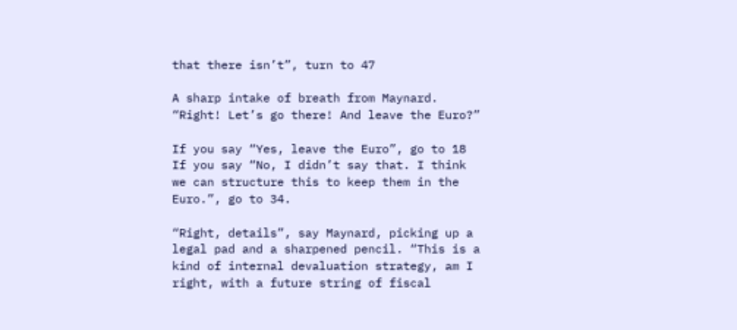that there isn’t”, turn to 47

A sharp intake of breath from Maynard. “Right! Let’s go there! And leave the Euro?”

If you say “Yes, leave the Euro”, go to 18
If you say “No, I didn’t say that. I think we can structure this to keep them in the Euro.”, go to 34.

“Right, details”, say Maynard, picking up a legal pad and a sharpened pencil. “This is a kind of internal devaluation strategy, am I right, with a future string of fiscal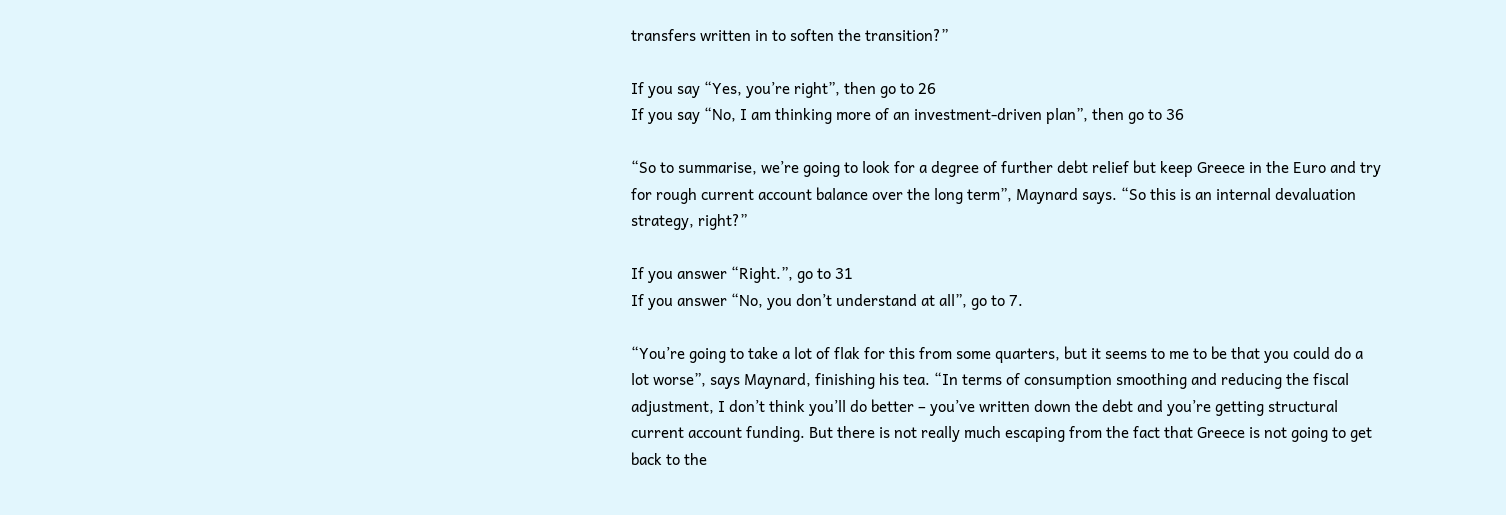transfers written in to soften the transition?”

If you say “Yes, you’re right”, then go to 26
If you say “No, I am thinking more of an investment-driven plan”, then go to 36

“So to summarise, we’re going to look for a degree of further debt relief but keep Greece in the Euro and try for rough current account balance over the long term”, Maynard says. “So this is an internal devaluation strategy, right?”

If you answer “Right.”, go to 31
If you answer “No, you don’t understand at all”, go to 7.

“You’re going to take a lot of flak for this from some quarters, but it seems to me to be that you could do a lot worse”, says Maynard, finishing his tea. “In terms of consumption smoothing and reducing the fiscal adjustment, I don’t think you’ll do better – you’ve written down the debt and you’re getting structural current account funding. But there is not really much escaping from the fact that Greece is not going to get back to the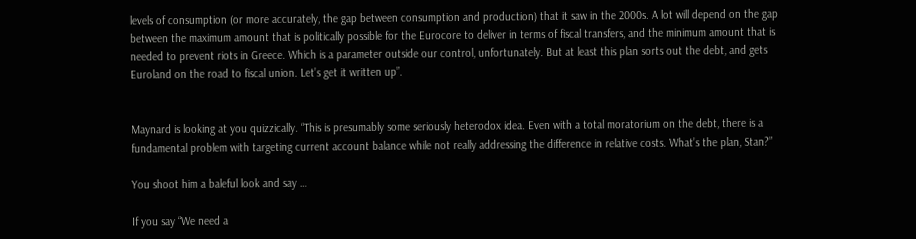levels of consumption (or more accurately, the gap between consumption and production) that it saw in the 2000s. A lot will depend on the gap between the maximum amount that is politically possible for the Eurocore to deliver in terms of fiscal transfers, and the minimum amount that is needed to prevent riots in Greece. Which is a parameter outside our control, unfortunately. But at least this plan sorts out the debt, and gets Euroland on the road to fiscal union. Let’s get it written up”.


Maynard is looking at you quizzically. “This is presumably some seriously heterodox idea. Even with a total moratorium on the debt, there is a fundamental problem with targeting current account balance while not really addressing the difference in relative costs. What’s the plan, Stan?”

You shoot him a baleful look and say …

If you say “We need a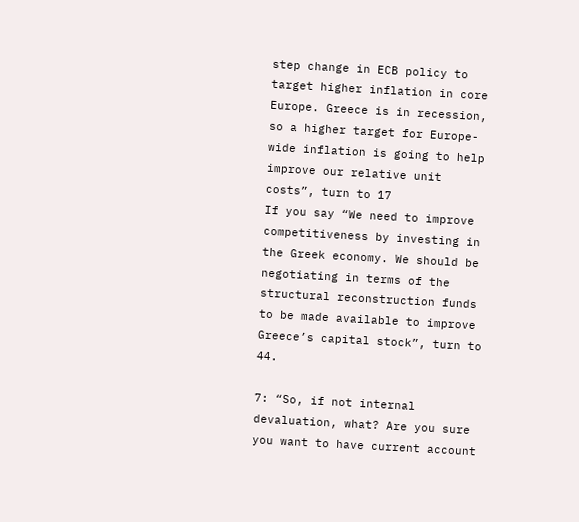step change in ECB policy to target higher inflation in core Europe. Greece is in recession, so a higher target for Europe-wide inflation is going to help improve our relative unit costs”, turn to 17
If you say “We need to improve competitiveness by investing in the Greek economy. We should be negotiating in terms of the structural reconstruction funds to be made available to improve Greece’s capital stock”, turn to 44.

7: “So, if not internal devaluation, what? Are you sure you want to have current account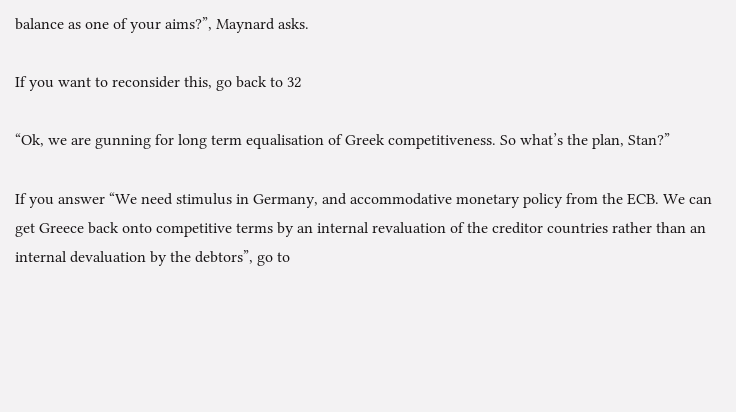balance as one of your aims?”, Maynard asks.

If you want to reconsider this, go back to 32

“Ok, we are gunning for long term equalisation of Greek competitiveness. So what’s the plan, Stan?”

If you answer “We need stimulus in Germany, and accommodative monetary policy from the ECB. We can get Greece back onto competitive terms by an internal revaluation of the creditor countries rather than an internal devaluation by the debtors”, go to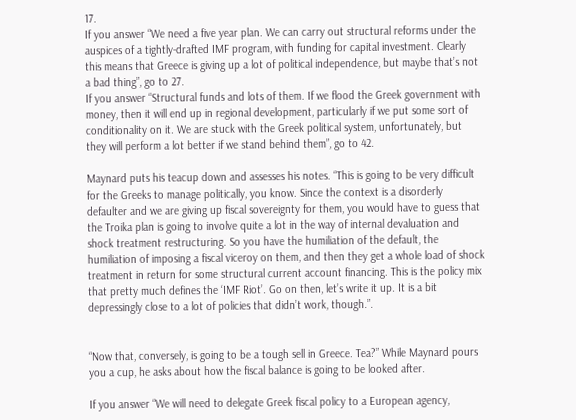17.
If you answer “We need a five year plan. We can carry out structural reforms under the auspices of a tightly-drafted IMF program, with funding for capital investment. Clearly this means that Greece is giving up a lot of political independence, but maybe that’s not a bad thing”, go to 27.
If you answer “Structural funds and lots of them. If we flood the Greek government with money, then it will end up in regional development, particularly if we put some sort of conditionality on it. We are stuck with the Greek political system, unfortunately, but they will perform a lot better if we stand behind them”, go to 42.

Maynard puts his teacup down and assesses his notes. “This is going to be very difficult for the Greeks to manage politically, you know. Since the context is a disorderly defaulter and we are giving up fiscal sovereignty for them, you would have to guess that the Troika plan is going to involve quite a lot in the way of internal devaluation and shock treatment restructuring. So you have the humiliation of the default, the humiliation of imposing a fiscal viceroy on them, and then they get a whole load of shock treatment in return for some structural current account financing. This is the policy mix that pretty much defines the ‘IMF Riot’. Go on then, let’s write it up. It is a bit depressingly close to a lot of policies that didn’t work, though.”.


“Now that, conversely, is going to be a tough sell in Greece. Tea?” While Maynard pours you a cup, he asks about how the fiscal balance is going to be looked after.

If you answer “We will need to delegate Greek fiscal policy to a European agency,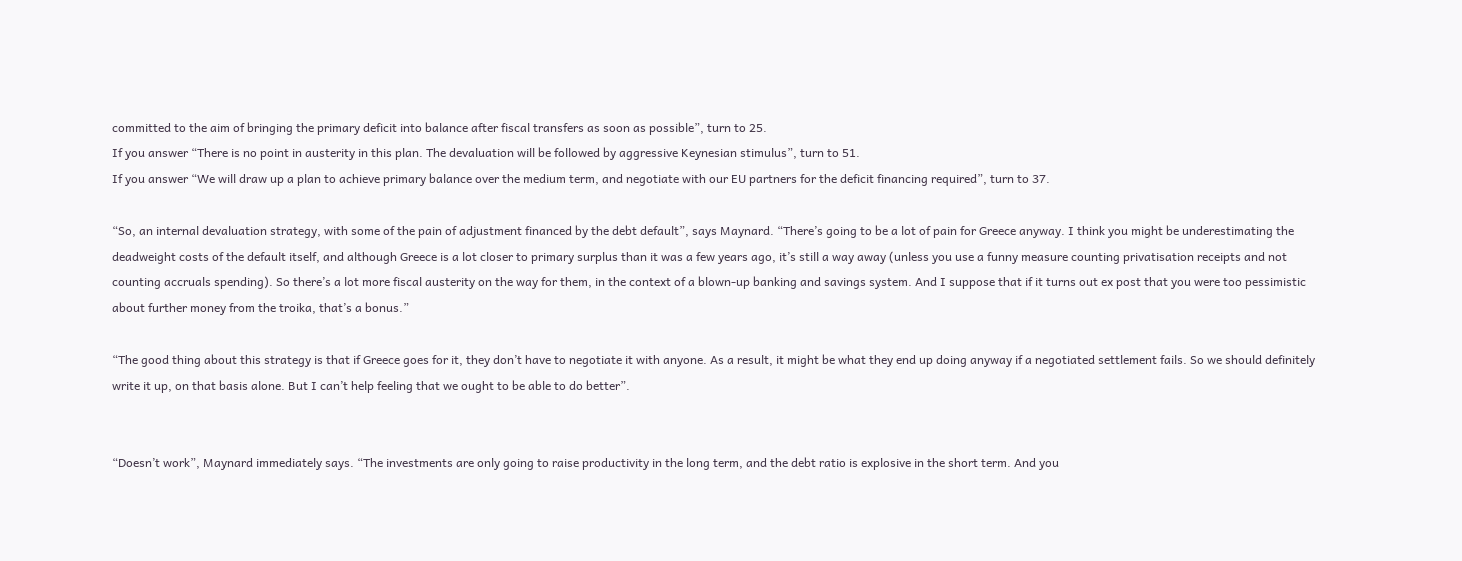committed to the aim of bringing the primary deficit into balance after fiscal transfers as soon as possible”, turn to 25.
If you answer “There is no point in austerity in this plan. The devaluation will be followed by aggressive Keynesian stimulus”, turn to 51.
If you answer “We will draw up a plan to achieve primary balance over the medium term, and negotiate with our EU partners for the deficit financing required”, turn to 37.

“So, an internal devaluation strategy, with some of the pain of adjustment financed by the debt default”, says Maynard. “There’s going to be a lot of pain for Greece anyway. I think you might be underestimating the deadweight costs of the default itself, and although Greece is a lot closer to primary surplus than it was a few years ago, it’s still a way away (unless you use a funny measure counting privatisation receipts and not counting accruals spending). So there’s a lot more fiscal austerity on the way for them, in the context of a blown-up banking and savings system. And I suppose that if it turns out ex post that you were too pessimistic about further money from the troika, that’s a bonus.”

“The good thing about this strategy is that if Greece goes for it, they don’t have to negotiate it with anyone. As a result, it might be what they end up doing anyway if a negotiated settlement fails. So we should definitely write it up, on that basis alone. But I can’t help feeling that we ought to be able to do better”.


“Doesn’t work”, Maynard immediately says. “The investments are only going to raise productivity in the long term, and the debt ratio is explosive in the short term. And you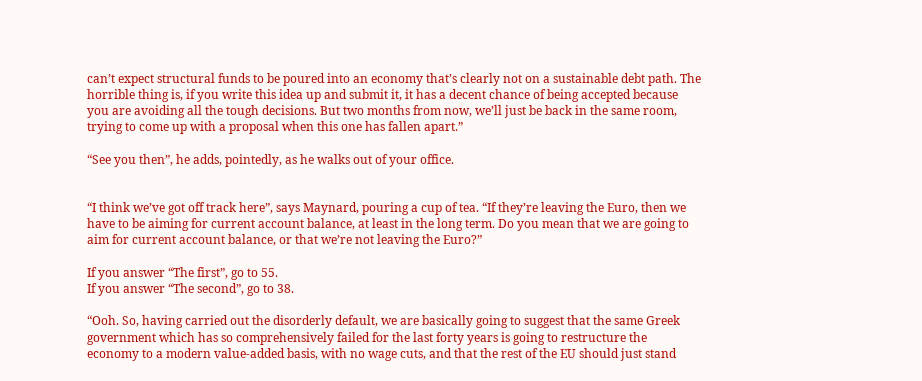can’t expect structural funds to be poured into an economy that’s clearly not on a sustainable debt path. The horrible thing is, if you write this idea up and submit it, it has a decent chance of being accepted because you are avoiding all the tough decisions. But two months from now, we’ll just be back in the same room, trying to come up with a proposal when this one has fallen apart.”

“See you then”, he adds, pointedly, as he walks out of your office.


“I think we’ve got off track here”, says Maynard, pouring a cup of tea. “If they’re leaving the Euro, then we have to be aiming for current account balance, at least in the long term. Do you mean that we are going to aim for current account balance, or that we’re not leaving the Euro?”

If you answer “The first”, go to 55.
If you answer “The second”, go to 38.

“Ooh. So, having carried out the disorderly default, we are basically going to suggest that the same Greek government which has so comprehensively failed for the last forty years is going to restructure the economy to a modern value-added basis, with no wage cuts, and that the rest of the EU should just stand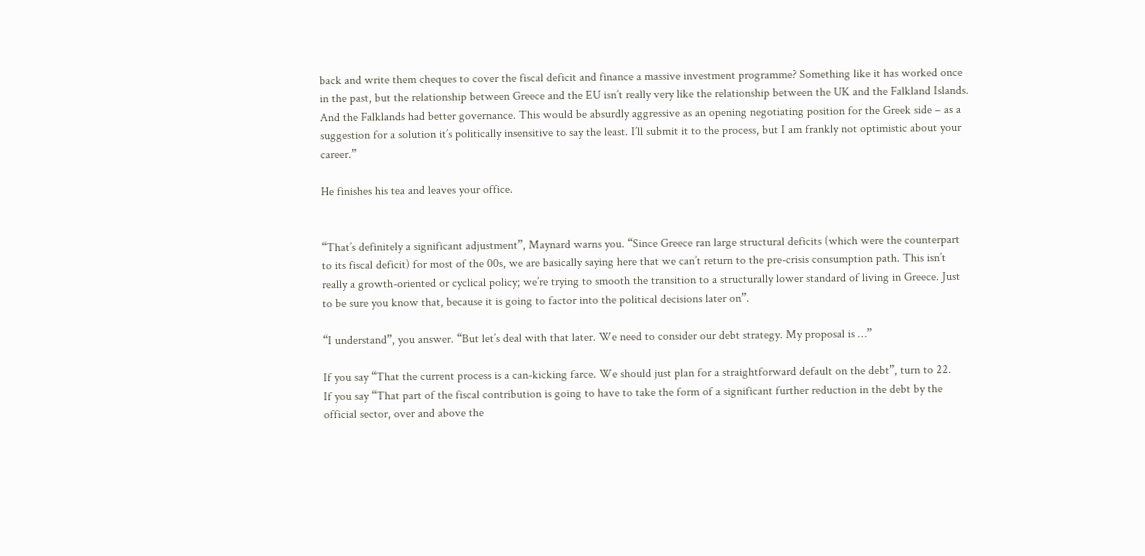back and write them cheques to cover the fiscal deficit and finance a massive investment programme? Something like it has worked once in the past, but the relationship between Greece and the EU isn’t really very like the relationship between the UK and the Falkland Islands. And the Falklands had better governance. This would be absurdly aggressive as an opening negotiating position for the Greek side – as a suggestion for a solution it’s politically insensitive to say the least. I’ll submit it to the process, but I am frankly not optimistic about your career.”

He finishes his tea and leaves your office.


“That’s definitely a significant adjustment”, Maynard warns you. “Since Greece ran large structural deficits (which were the counterpart to its fiscal deficit) for most of the 00s, we are basically saying here that we can’t return to the pre-crisis consumption path. This isn’t really a growth-oriented or cyclical policy; we’re trying to smooth the transition to a structurally lower standard of living in Greece. Just to be sure you know that, because it is going to factor into the political decisions later on”.

“I understand”, you answer. “But let’s deal with that later. We need to consider our debt strategy. My proposal is …”

If you say “That the current process is a can-kicking farce. We should just plan for a straightforward default on the debt”, turn to 22.
If you say “That part of the fiscal contribution is going to have to take the form of a significant further reduction in the debt by the official sector, over and above the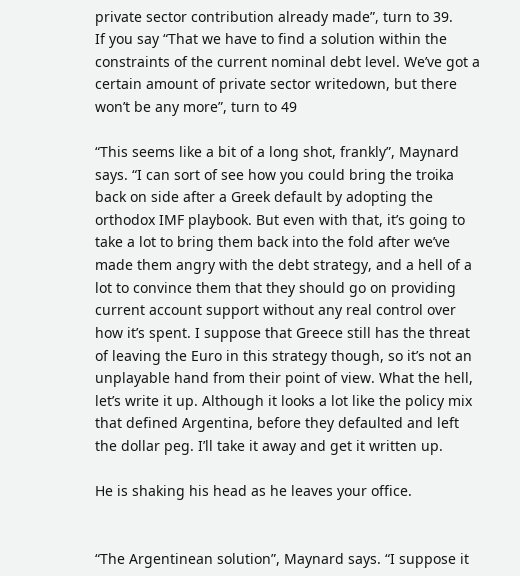private sector contribution already made”, turn to 39.
If you say “That we have to find a solution within the constraints of the current nominal debt level. We’ve got a certain amount of private sector writedown, but there won’t be any more”, turn to 49

“This seems like a bit of a long shot, frankly”, Maynard says. “I can sort of see how you could bring the troika back on side after a Greek default by adopting the orthodox IMF playbook. But even with that, it’s going to take a lot to bring them back into the fold after we’ve made them angry with the debt strategy, and a hell of a lot to convince them that they should go on providing current account support without any real control over how it’s spent. I suppose that Greece still has the threat of leaving the Euro in this strategy though, so it’s not an unplayable hand from their point of view. What the hell, let’s write it up. Although it looks a lot like the policy mix that defined Argentina, before they defaulted and left the dollar peg. I’ll take it away and get it written up.

He is shaking his head as he leaves your office.


“The Argentinean solution”, Maynard says. “I suppose it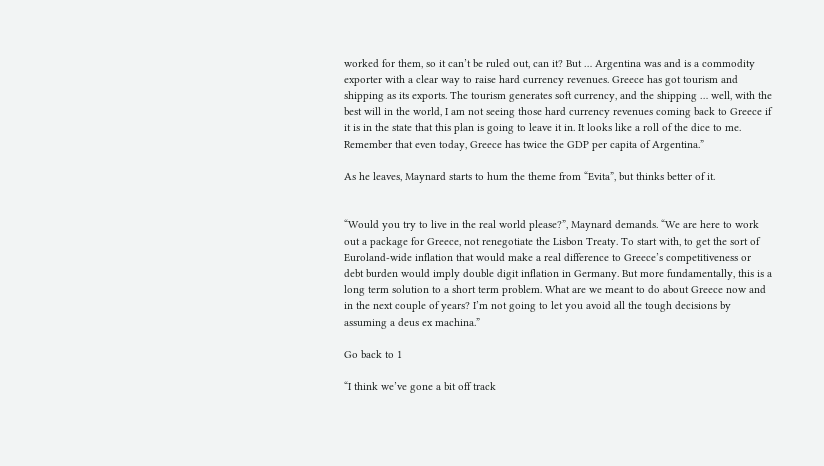worked for them, so it can’t be ruled out, can it? But … Argentina was and is a commodity exporter with a clear way to raise hard currency revenues. Greece has got tourism and shipping as its exports. The tourism generates soft currency, and the shipping … well, with the best will in the world, I am not seeing those hard currency revenues coming back to Greece if it is in the state that this plan is going to leave it in. It looks like a roll of the dice to me. Remember that even today, Greece has twice the GDP per capita of Argentina.”

As he leaves, Maynard starts to hum the theme from “Evita”, but thinks better of it.


“Would you try to live in the real world please?”, Maynard demands. “We are here to work out a package for Greece, not renegotiate the Lisbon Treaty. To start with, to get the sort of Euroland-wide inflation that would make a real difference to Greece’s competitiveness or debt burden would imply double digit inflation in Germany. But more fundamentally, this is a long term solution to a short term problem. What are we meant to do about Greece now and in the next couple of years? I’m not going to let you avoid all the tough decisions by assuming a deus ex machina.”

Go back to 1

“I think we’ve gone a bit off track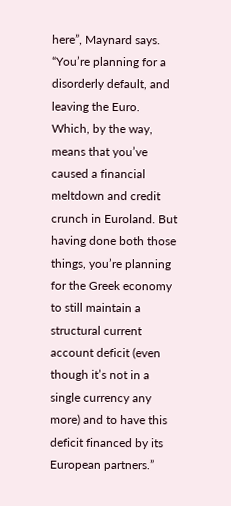here”, Maynard says. “You’re planning for a disorderly default, and leaving the Euro. Which, by the way, means that you’ve caused a financial meltdown and credit crunch in Euroland. But having done both those things, you’re planning for the Greek economy to still maintain a structural current account deficit (even though it’s not in a single currency any more) and to have this deficit financed by its European partners.”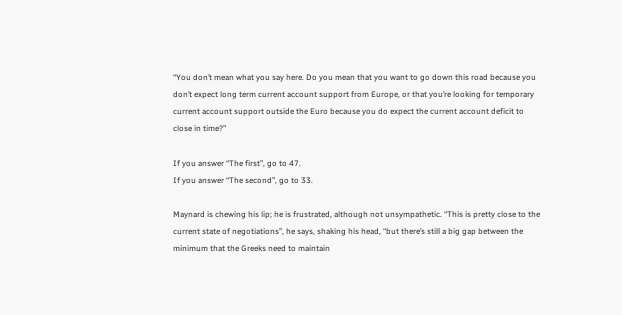“You don’t mean what you say here. Do you mean that you want to go down this road because you don’t expect long term current account support from Europe, or that you’re looking for temporary current account support outside the Euro because you do expect the current account deficit to close in time?”

If you answer “The first”, go to 47.
If you answer “The second”, go to 33.

Maynard is chewing his lip; he is frustrated, although not unsympathetic. “This is pretty close to the current state of negotiations”, he says, shaking his head, “but there’s still a big gap between the minimum that the Greeks need to maintain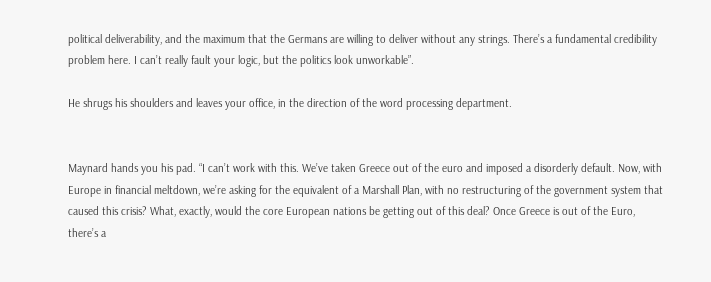political deliverability, and the maximum that the Germans are willing to deliver without any strings. There’s a fundamental credibility problem here. I can’t really fault your logic, but the politics look unworkable”.

He shrugs his shoulders and leaves your office, in the direction of the word processing department.


Maynard hands you his pad. “I can’t work with this. We’ve taken Greece out of the euro and imposed a disorderly default. Now, with Europe in financial meltdown, we’re asking for the equivalent of a Marshall Plan, with no restructuring of the government system that caused this crisis? What, exactly, would the core European nations be getting out of this deal? Once Greece is out of the Euro, there’s a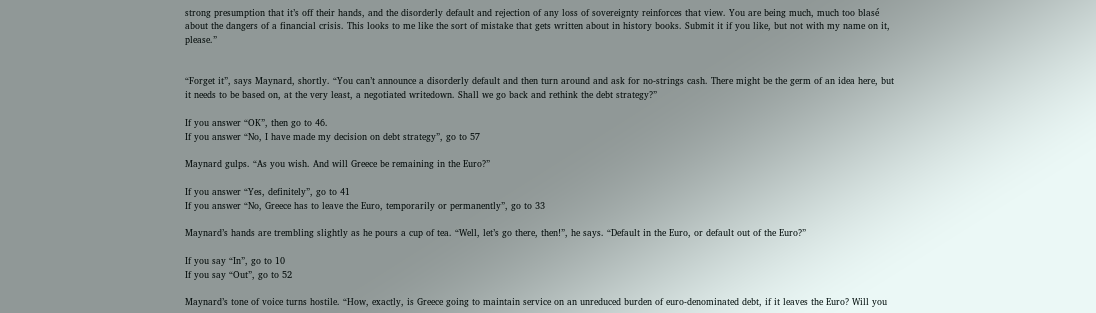strong presumption that it’s off their hands, and the disorderly default and rejection of any loss of sovereignty reinforces that view. You are being much, much too blasé about the dangers of a financial crisis. This looks to me like the sort of mistake that gets written about in history books. Submit it if you like, but not with my name on it, please.”


“Forget it”, says Maynard, shortly. “You can’t announce a disorderly default and then turn around and ask for no-strings cash. There might be the germ of an idea here, but it needs to be based on, at the very least, a negotiated writedown. Shall we go back and rethink the debt strategy?”

If you answer “OK”, then go to 46.
If you answer “No, I have made my decision on debt strategy”, go to 57

Maynard gulps. “As you wish. And will Greece be remaining in the Euro?”

If you answer “Yes, definitely”, go to 41
If you answer “No, Greece has to leave the Euro, temporarily or permanently”, go to 33

Maynard’s hands are trembling slightly as he pours a cup of tea. “Well, let’s go there, then!”, he says. “Default in the Euro, or default out of the Euro?”

If you say “In”, go to 10
If you say “Out”, go to 52

Maynard’s tone of voice turns hostile. “How, exactly, is Greece going to maintain service on an unreduced burden of euro-denominated debt, if it leaves the Euro? Will you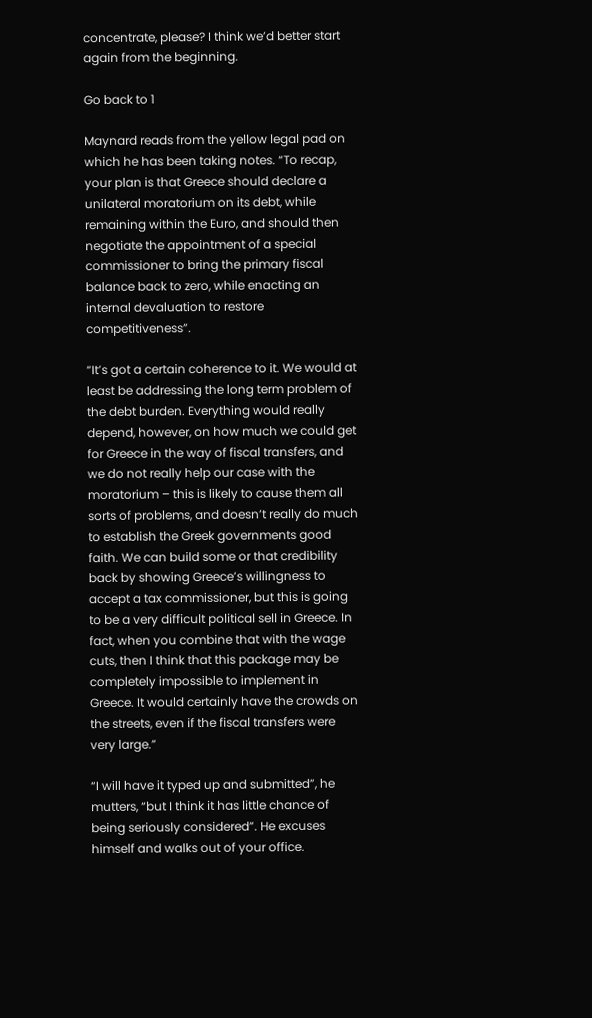concentrate, please? I think we’d better start again from the beginning.

Go back to 1

Maynard reads from the yellow legal pad on which he has been taking notes. “To recap, your plan is that Greece should declare a unilateral moratorium on its debt, while remaining within the Euro, and should then negotiate the appointment of a special commissioner to bring the primary fiscal balance back to zero, while enacting an internal devaluation to restore competitiveness”.

“It’s got a certain coherence to it. We would at least be addressing the long term problem of the debt burden. Everything would really depend, however, on how much we could get for Greece in the way of fiscal transfers, and we do not really help our case with the moratorium – this is likely to cause them all sorts of problems, and doesn’t really do much to establish the Greek governments good faith. We can build some or that credibility back by showing Greece’s willingness to accept a tax commissioner, but this is going to be a very difficult political sell in Greece. In fact, when you combine that with the wage cuts, then I think that this package may be completely impossible to implement in Greece. It would certainly have the crowds on the streets, even if the fiscal transfers were very large.”

“I will have it typed up and submitted”, he mutters, “but I think it has little chance of being seriously considered”. He excuses himself and walks out of your office.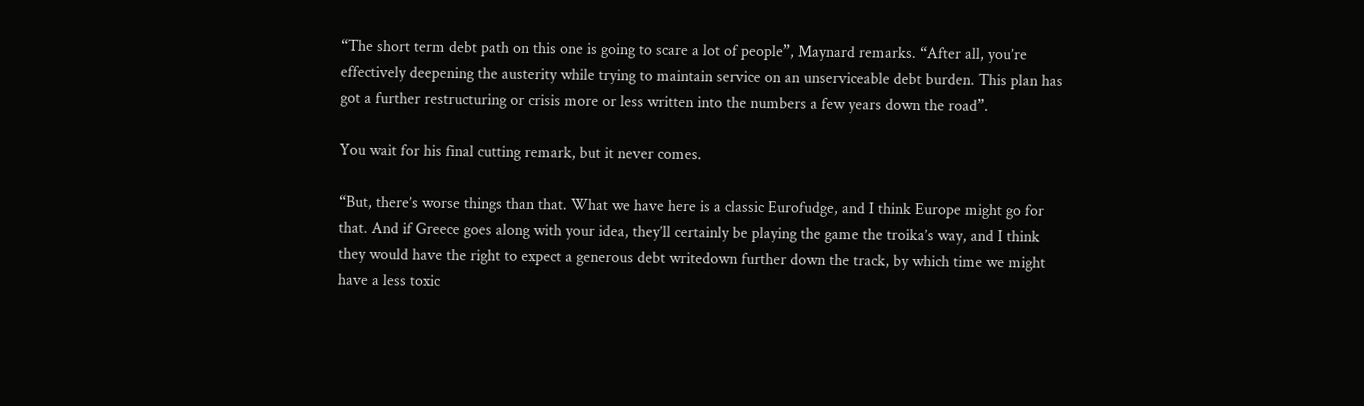“The short term debt path on this one is going to scare a lot of people”, Maynard remarks. “After all, you’re effectively deepening the austerity while trying to maintain service on an unserviceable debt burden. This plan has got a further restructuring or crisis more or less written into the numbers a few years down the road”.

You wait for his final cutting remark, but it never comes.

“But, there’s worse things than that. What we have here is a classic Eurofudge, and I think Europe might go for that. And if Greece goes along with your idea, they’ll certainly be playing the game the troika’s way, and I think they would have the right to expect a generous debt writedown further down the track, by which time we might have a less toxic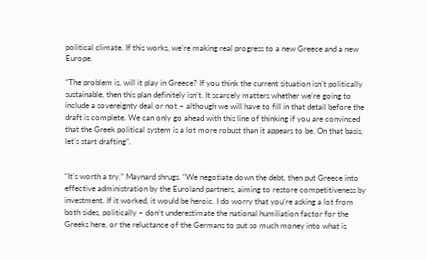political climate. If this works, we’re making real progress to a new Greece and a new Europe.

“The problem is, will it play in Greece? If you think the current situation isn’t politically sustainable, then this plan definitely isn’t. It scarcely matters whether we’re going to include a sovereignty deal or not – although we will have to fill in that detail before the draft is complete. We can only go ahead with this line of thinking if you are convinced that the Greek political system is a lot more robust than it appears to be. On that basis, let’s start drafting”.


“It’s worth a try.” Maynard shrugs. “We negotiate down the debt, then put Greece into effective administration by the Euroland partners, aiming to restore competitiveness by investment. If it worked, it would be heroic. I do worry that you’re asking a lot from both sides, politically – don’t underestimate the national humiliation factor for the Greeks here, or the reluctance of the Germans to put so much money into what is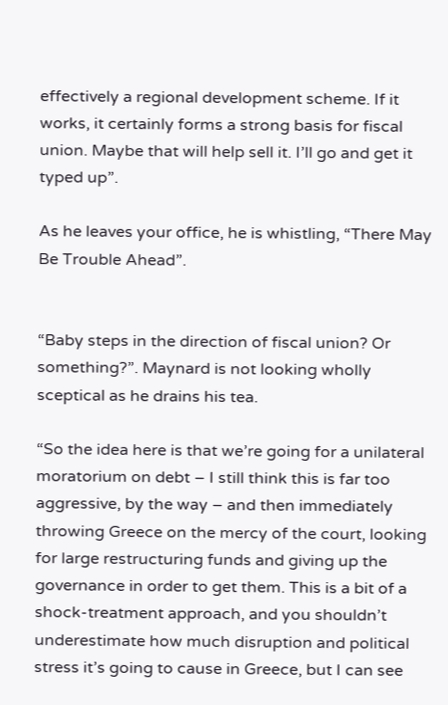effectively a regional development scheme. If it works, it certainly forms a strong basis for fiscal union. Maybe that will help sell it. I’ll go and get it typed up”.

As he leaves your office, he is whistling, “There May Be Trouble Ahead”.


“Baby steps in the direction of fiscal union? Or something?”. Maynard is not looking wholly sceptical as he drains his tea.

“So the idea here is that we’re going for a unilateral moratorium on debt – I still think this is far too aggressive, by the way – and then immediately throwing Greece on the mercy of the court, looking for large restructuring funds and giving up the governance in order to get them. This is a bit of a shock-treatment approach, and you shouldn’t underestimate how much disruption and political stress it’s going to cause in Greece, but I can see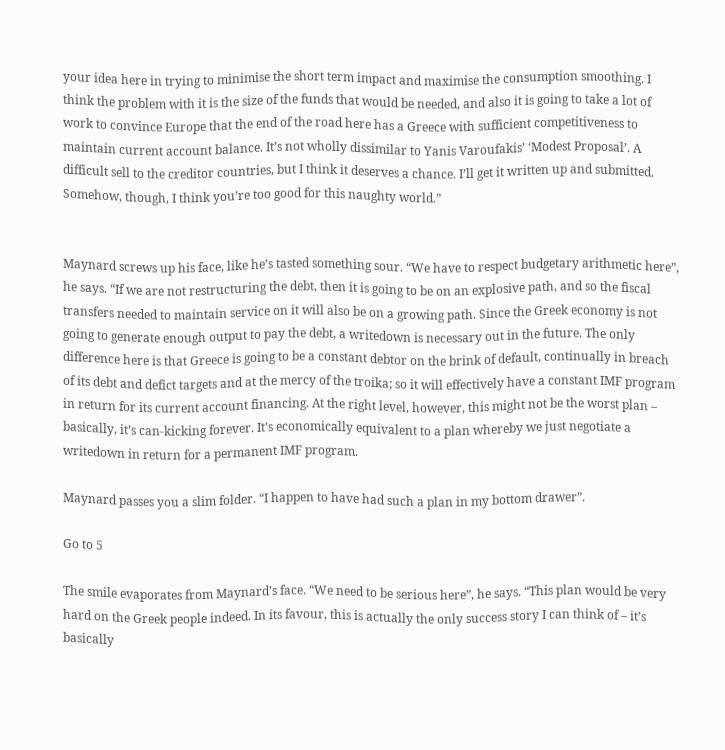your idea here in trying to minimise the short term impact and maximise the consumption smoothing. I think the problem with it is the size of the funds that would be needed, and also it is going to take a lot of work to convince Europe that the end of the road here has a Greece with sufficient competitiveness to maintain current account balance. It’s not wholly dissimilar to Yanis Varoufakis’ ‘Modest Proposal’. A difficult sell to the creditor countries, but I think it deserves a chance. I’ll get it written up and submitted. Somehow, though, I think you’re too good for this naughty world.”


Maynard screws up his face, like he’s tasted something sour. “We have to respect budgetary arithmetic here”, he says. “If we are not restructuring the debt, then it is going to be on an explosive path, and so the fiscal transfers needed to maintain service on it will also be on a growing path. Since the Greek economy is not going to generate enough output to pay the debt, a writedown is necessary out in the future. The only difference here is that Greece is going to be a constant debtor on the brink of default, continually in breach of its debt and defict targets and at the mercy of the troika; so it will effectively have a constant IMF program in return for its current account financing. At the right level, however, this might not be the worst plan – basically, it’s can-kicking forever. It’s economically equivalent to a plan whereby we just negotiate a writedown in return for a permanent IMF program.

Maynard passes you a slim folder. “I happen to have had such a plan in my bottom drawer”.

Go to 5

The smile evaporates from Maynard’s face. “We need to be serious here”, he says. “This plan would be very hard on the Greek people indeed. In its favour, this is actually the only success story I can think of – it’s basically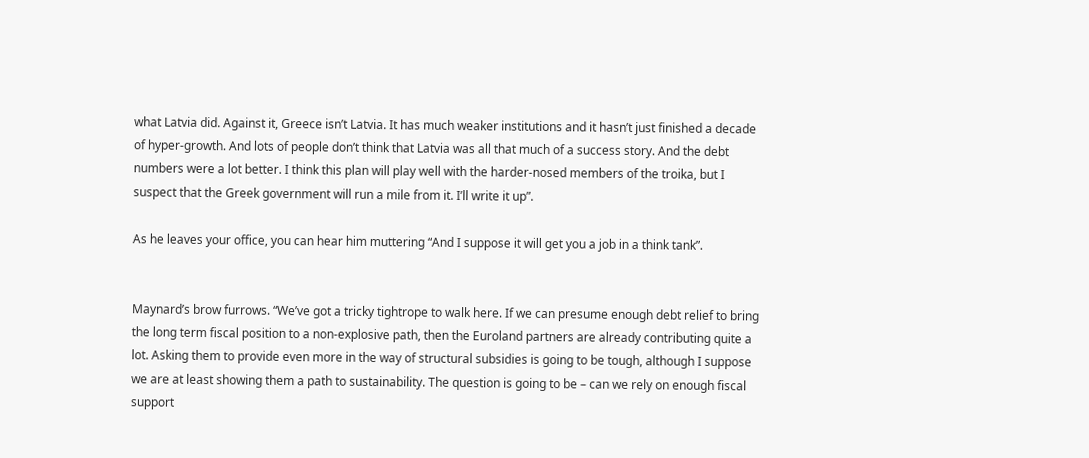what Latvia did. Against it, Greece isn’t Latvia. It has much weaker institutions and it hasn’t just finished a decade of hyper-growth. And lots of people don’t think that Latvia was all that much of a success story. And the debt numbers were a lot better. I think this plan will play well with the harder-nosed members of the troika, but I suspect that the Greek government will run a mile from it. I’ll write it up”.

As he leaves your office, you can hear him muttering “And I suppose it will get you a job in a think tank”.


Maynard’s brow furrows. “We’ve got a tricky tightrope to walk here. If we can presume enough debt relief to bring the long term fiscal position to a non-explosive path, then the Euroland partners are already contributing quite a lot. Asking them to provide even more in the way of structural subsidies is going to be tough, although I suppose we are at least showing them a path to sustainability. The question is going to be – can we rely on enough fiscal support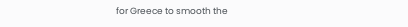for Greece to smooth the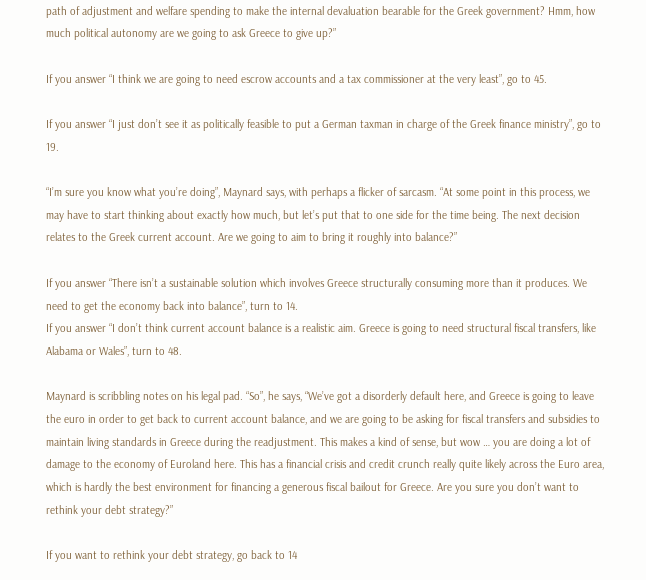path of adjustment and welfare spending to make the internal devaluation bearable for the Greek government? Hmm, how much political autonomy are we going to ask Greece to give up?”

If you answer “I think we are going to need escrow accounts and a tax commissioner at the very least”, go to 45.

If you answer “I just don’t see it as politically feasible to put a German taxman in charge of the Greek finance ministry”, go to 19.

“I’m sure you know what you’re doing”, Maynard says, with perhaps a flicker of sarcasm. “At some point in this process, we may have to start thinking about exactly how much, but let’s put that to one side for the time being. The next decision relates to the Greek current account. Are we going to aim to bring it roughly into balance?”

If you answer “There isn’t a sustainable solution which involves Greece structurally consuming more than it produces. We need to get the economy back into balance”, turn to 14.
If you answer “I don’t think current account balance is a realistic aim. Greece is going to need structural fiscal transfers, like Alabama or Wales”, turn to 48.

Maynard is scribbling notes on his legal pad. “So”, he says, “We’ve got a disorderly default here, and Greece is going to leave the euro in order to get back to current account balance, and we are going to be asking for fiscal transfers and subsidies to maintain living standards in Greece during the readjustment. This makes a kind of sense, but wow … you are doing a lot of damage to the economy of Euroland here. This has a financial crisis and credit crunch really quite likely across the Euro area, which is hardly the best environment for financing a generous fiscal bailout for Greece. Are you sure you don’t want to rethink your debt strategy?”

If you want to rethink your debt strategy, go back to 14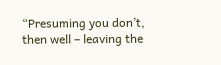“Presuming you don’t, then well – leaving the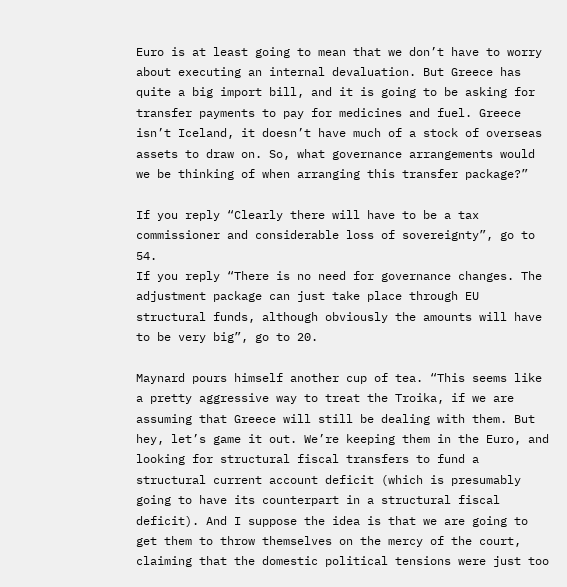Euro is at least going to mean that we don’t have to worry about executing an internal devaluation. But Greece has quite a big import bill, and it is going to be asking for transfer payments to pay for medicines and fuel. Greece isn’t Iceland, it doesn’t have much of a stock of overseas assets to draw on. So, what governance arrangements would we be thinking of when arranging this transfer package?”

If you reply “Clearly there will have to be a tax commissioner and considerable loss of sovereignty”, go to 54.
If you reply “There is no need for governance changes. The adjustment package can just take place through EU structural funds, although obviously the amounts will have to be very big”, go to 20.

Maynard pours himself another cup of tea. “This seems like a pretty aggressive way to treat the Troika, if we are assuming that Greece will still be dealing with them. But hey, let’s game it out. We’re keeping them in the Euro, and looking for structural fiscal transfers to fund a structural current account deficit (which is presumably going to have its counterpart in a structural fiscal deficit). And I suppose the idea is that we are going to get them to throw themselves on the mercy of the court, claiming that the domestic political tensions were just too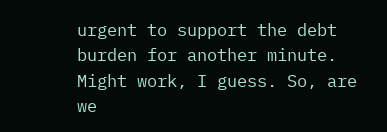urgent to support the debt burden for another minute. Might work, I guess. So, are we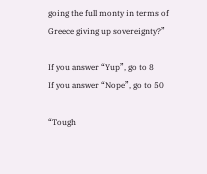going the full monty in terms of Greece giving up sovereignty?”

If you answer “Yup”, go to 8
If you answer “Nope”, go to 50

“Tough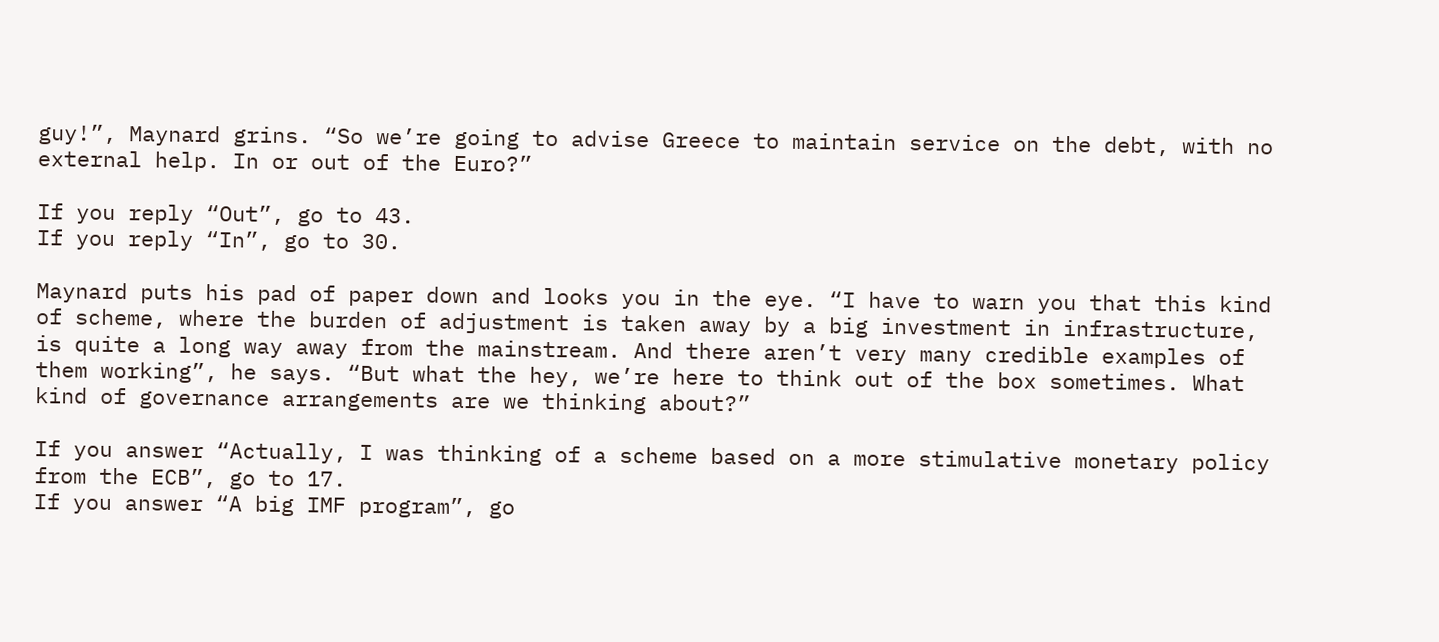guy!”, Maynard grins. “So we’re going to advise Greece to maintain service on the debt, with no external help. In or out of the Euro?”

If you reply “Out”, go to 43.
If you reply “In”, go to 30.

Maynard puts his pad of paper down and looks you in the eye. “I have to warn you that this kind of scheme, where the burden of adjustment is taken away by a big investment in infrastructure, is quite a long way away from the mainstream. And there aren’t very many credible examples of them working”, he says. “But what the hey, we’re here to think out of the box sometimes. What kind of governance arrangements are we thinking about?”

If you answer “Actually, I was thinking of a scheme based on a more stimulative monetary policy from the ECB”, go to 17.
If you answer “A big IMF program”, go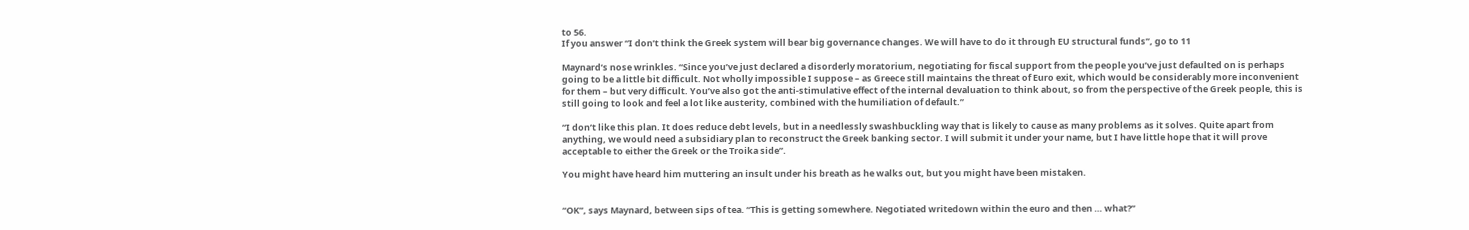to 56.
If you answer “I don’t think the Greek system will bear big governance changes. We will have to do it through EU structural funds”, go to 11

Maynard’s nose wrinkles. “Since you’ve just declared a disorderly moratorium, negotiating for fiscal support from the people you’ve just defaulted on is perhaps going to be a little bit difficult. Not wholly impossible I suppose – as Greece still maintains the threat of Euro exit, which would be considerably more inconvenient for them – but very difficult. You’ve also got the anti-stimulative effect of the internal devaluation to think about, so from the perspective of the Greek people, this is still going to look and feel a lot like austerity, combined with the humiliation of default.”

“I don’t like this plan. It does reduce debt levels, but in a needlessly swashbuckling way that is likely to cause as many problems as it solves. Quite apart from anything, we would need a subsidiary plan to reconstruct the Greek banking sector. I will submit it under your name, but I have little hope that it will prove acceptable to either the Greek or the Troika side”.

You might have heard him muttering an insult under his breath as he walks out, but you might have been mistaken.


“OK”, says Maynard, between sips of tea. “This is getting somewhere. Negotiated writedown within the euro and then … what?”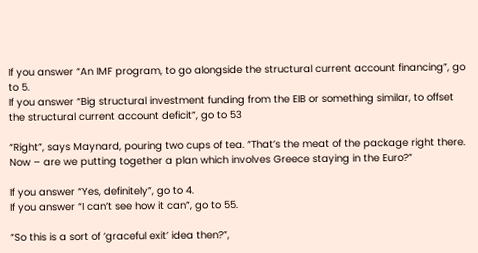If you answer “An IMF program, to go alongside the structural current account financing”, go to 5.
If you answer “Big structural investment funding from the EIB or something similar, to offset the structural current account deficit”, go to 53

“Right”, says Maynard, pouring two cups of tea. “That’s the meat of the package right there. Now – are we putting together a plan which involves Greece staying in the Euro?”

If you answer “Yes, definitely”, go to 4.
If you answer “I can’t see how it can”, go to 55.

“So this is a sort of ‘graceful exit’ idea then?”,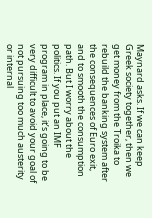Maynard asks. If we can keep Greek society together, then we get money from the Troika to rebuild the banking system after the consequences of Euro exit, and to smooth the consumption path. But I worry about the politics. If you put an IMF program in place, it’s going to be very difficult to avoid your goal of not pursuing too much austerity or internal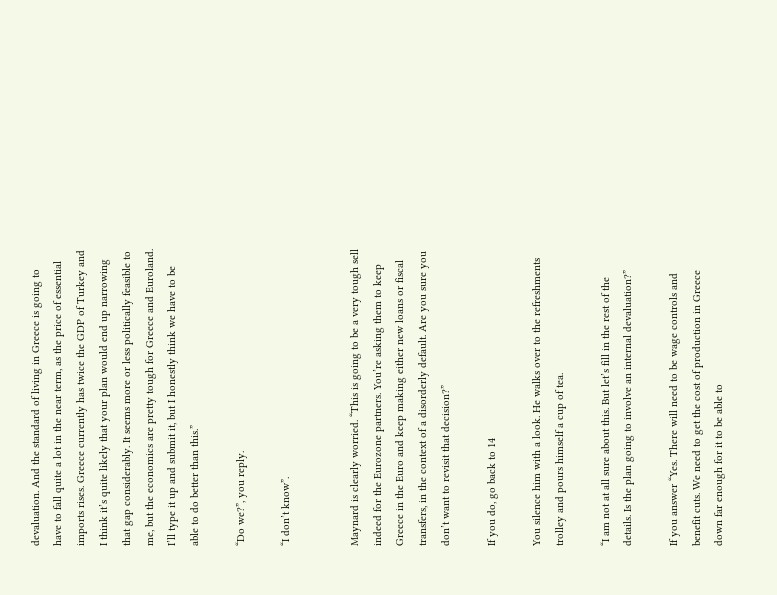devaluation. And the standard of living in Greece is going to have to fall quite a lot in the near term, as the price of essential imports rises. Greece currently has twice the GDP of Turkey and I think it’s quite likely that your plan would end up narrowing that gap considerably. It seems more or less politically feasible to me, but the economics are pretty tough for Greece and Euroland. I’ll type it up and submit it, but I honestly think we have to be able to do better than this.”

“Do we?”, you reply.

“I don’t know”.


Maynard is clearly worried. “This is going to be a very tough sell indeed for the Eurozone partners. You’re asking them to keep Greece in the Euro and keep making either new loans or fiscal transfers, in the context of a disorderly default. Are you sure you don’t want to revisit that decision?”

If you do, go back to 14

You silence him with a look. He walks over to the refreshments trolley and pours himself a cup of tea.

“I am not at all sure about this. But let’s fill in the rest of the details. Is the plan going to involve an internal devaluation?”

If you answer “Yes. There will need to be wage controls and benefit cuts. We need to get the cost of production in Greece down far enough for it to be able to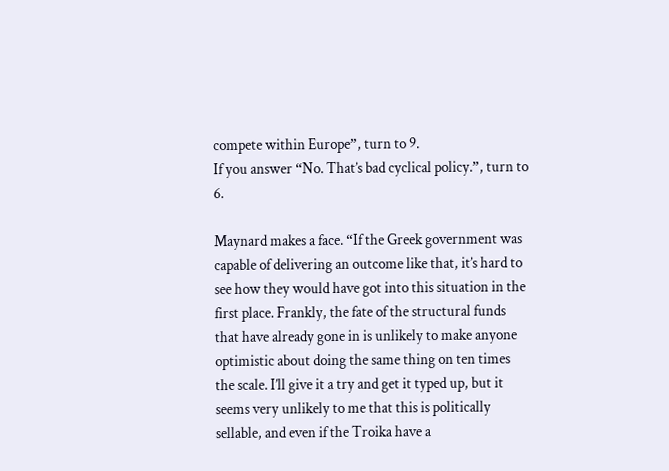compete within Europe”, turn to 9.
If you answer “No. That’s bad cyclical policy.”, turn to 6.

Maynard makes a face. “If the Greek government was capable of delivering an outcome like that, it’s hard to see how they would have got into this situation in the first place. Frankly, the fate of the structural funds that have already gone in is unlikely to make anyone optimistic about doing the same thing on ten times the scale. I’ll give it a try and get it typed up, but it seems very unlikely to me that this is politically sellable, and even if the Troika have a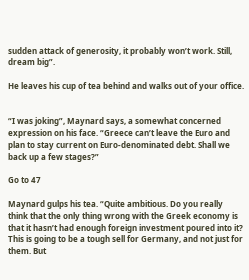sudden attack of generosity, it probably won’t work. Still, dream big”.

He leaves his cup of tea behind and walks out of your office.


“I was joking”, Maynard says, a somewhat concerned expression on his face. “Greece can’t leave the Euro and plan to stay current on Euro-denominated debt. Shall we back up a few stages?”

Go to 47

Maynard gulps his tea. “Quite ambitious. Do you really think that the only thing wrong with the Greek economy is that it hasn’t had enough foreign investment poured into it? This is going to be a tough sell for Germany, and not just for them. But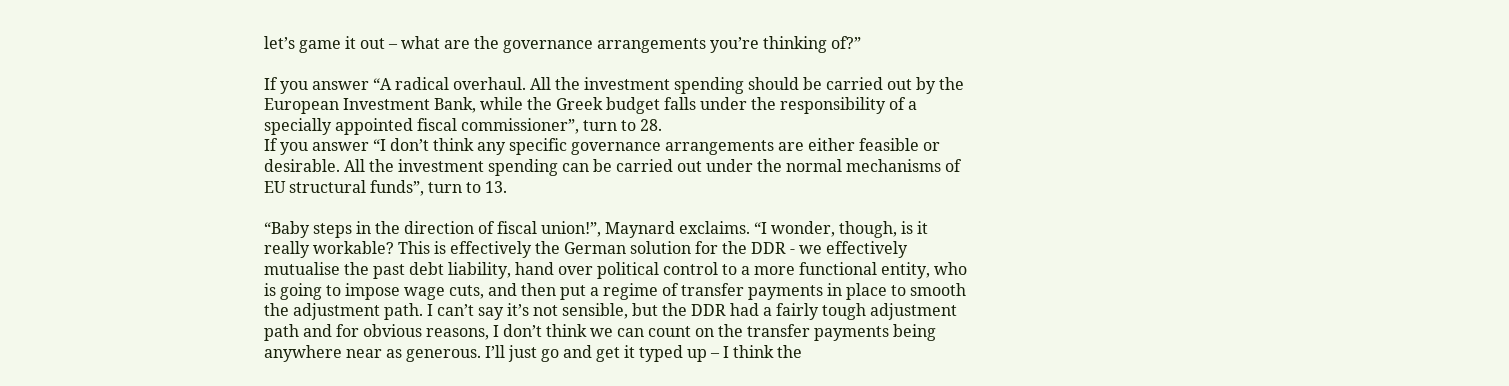let’s game it out – what are the governance arrangements you’re thinking of?”

If you answer “A radical overhaul. All the investment spending should be carried out by the European Investment Bank, while the Greek budget falls under the responsibility of a specially appointed fiscal commissioner”, turn to 28.
If you answer “I don’t think any specific governance arrangements are either feasible or desirable. All the investment spending can be carried out under the normal mechanisms of EU structural funds”, turn to 13.

“Baby steps in the direction of fiscal union!”, Maynard exclaims. “I wonder, though, is it really workable? This is effectively the German solution for the DDR - we effectively mutualise the past debt liability, hand over political control to a more functional entity, who is going to impose wage cuts, and then put a regime of transfer payments in place to smooth the adjustment path. I can’t say it’s not sensible, but the DDR had a fairly tough adjustment path and for obvious reasons, I don’t think we can count on the transfer payments being anywhere near as generous. I’ll just go and get it typed up – I think the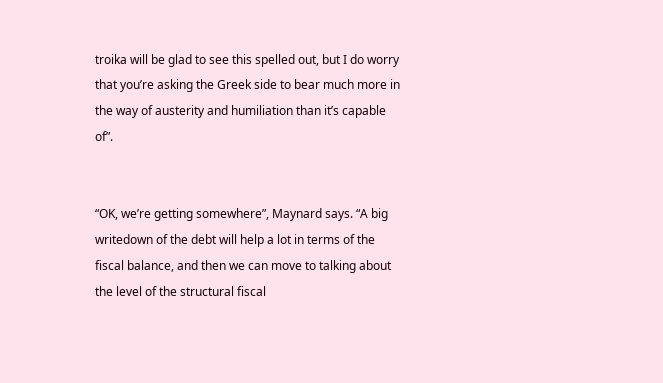troika will be glad to see this spelled out, but I do worry that you’re asking the Greek side to bear much more in the way of austerity and humiliation than it’s capable of”.


“OK, we’re getting somewhere”, Maynard says. “A big writedown of the debt will help a lot in terms of the fiscal balance, and then we can move to talking about the level of the structural fiscal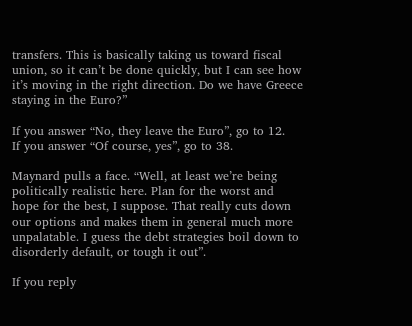transfers. This is basically taking us toward fiscal union, so it can’t be done quickly, but I can see how it’s moving in the right direction. Do we have Greece staying in the Euro?”

If you answer “No, they leave the Euro”, go to 12.
If you answer “Of course, yes”, go to 38.

Maynard pulls a face. “Well, at least we’re being politically realistic here. Plan for the worst and hope for the best, I suppose. That really cuts down our options and makes them in general much more unpalatable. I guess the debt strategies boil down to disorderly default, or tough it out”.

If you reply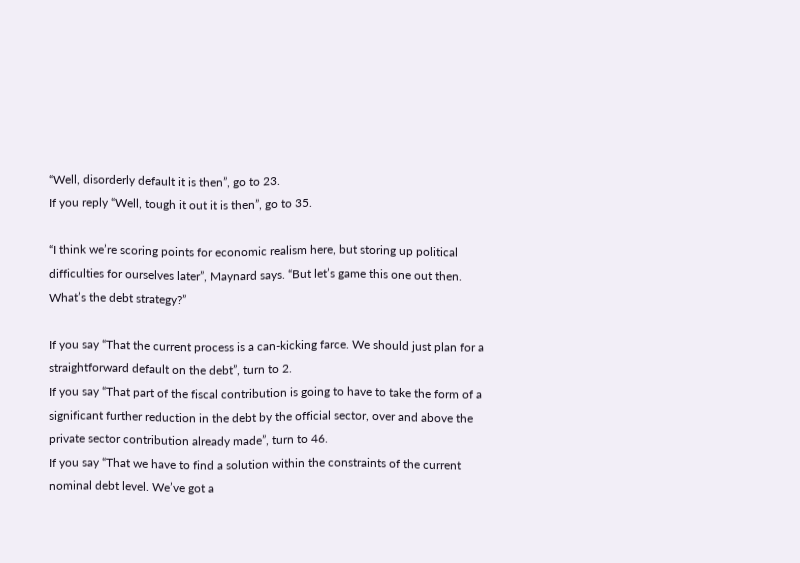“Well, disorderly default it is then”, go to 23.
If you reply “Well, tough it out it is then”, go to 35.

“I think we’re scoring points for economic realism here, but storing up political difficulties for ourselves later”, Maynard says. “But let’s game this one out then. What’s the debt strategy?”

If you say “That the current process is a can-kicking farce. We should just plan for a straightforward default on the debt”, turn to 2.
If you say “That part of the fiscal contribution is going to have to take the form of a significant further reduction in the debt by the official sector, over and above the private sector contribution already made”, turn to 46.
If you say “That we have to find a solution within the constraints of the current nominal debt level. We’ve got a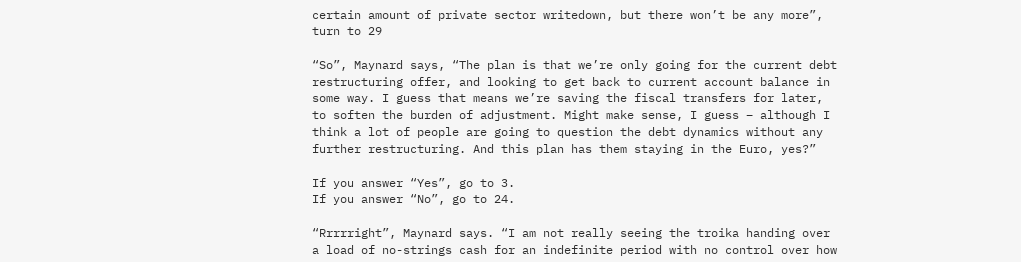certain amount of private sector writedown, but there won’t be any more”, turn to 29

“So”, Maynard says, “The plan is that we’re only going for the current debt restructuring offer, and looking to get back to current account balance in some way. I guess that means we’re saving the fiscal transfers for later, to soften the burden of adjustment. Might make sense, I guess – although I think a lot of people are going to question the debt dynamics without any further restructuring. And this plan has them staying in the Euro, yes?”

If you answer “Yes”, go to 3.
If you answer “No”, go to 24.

“Rrrrright”, Maynard says. “I am not really seeing the troika handing over a load of no-strings cash for an indefinite period with no control over how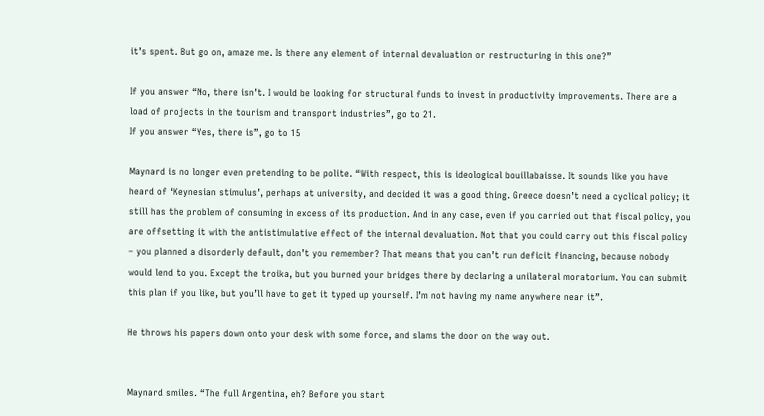it’s spent. But go on, amaze me. Is there any element of internal devaluation or restructuring in this one?”

If you answer “No, there isn’t. I would be looking for structural funds to invest in productivity improvements. There are a load of projects in the tourism and transport industries”, go to 21.
If you answer “Yes, there is”, go to 15

Maynard is no longer even pretending to be polite. “With respect, this is ideological bouillabaisse. It sounds like you have heard of ‘Keynesian stimulus’, perhaps at university, and decided it was a good thing. Greece doesn’t need a cyclical policy; it still has the problem of consuming in excess of its production. And in any case, even if you carried out that fiscal policy, you are offsetting it with the antistimulative effect of the internal devaluation. Not that you could carry out this fiscal policy – you planned a disorderly default, don’t you remember? That means that you can’t run deficit financing, because nobody would lend to you. Except the troika, but you burned your bridges there by declaring a unilateral moratorium. You can submit this plan if you like, but you’ll have to get it typed up yourself. I’m not having my name anywhere near it”.

He throws his papers down onto your desk with some force, and slams the door on the way out.


Maynard smiles. “The full Argentina, eh? Before you start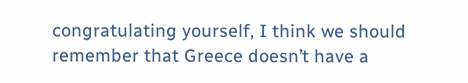congratulating yourself, I think we should remember that Greece doesn’t have a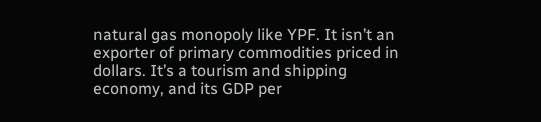natural gas monopoly like YPF. It isn’t an exporter of primary commodities priced in dollars. It’s a tourism and shipping economy, and its GDP per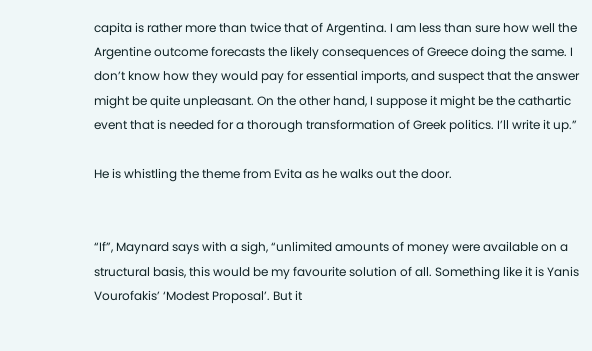capita is rather more than twice that of Argentina. I am less than sure how well the Argentine outcome forecasts the likely consequences of Greece doing the same. I don’t know how they would pay for essential imports, and suspect that the answer might be quite unpleasant. On the other hand, I suppose it might be the cathartic event that is needed for a thorough transformation of Greek politics. I’ll write it up.”

He is whistling the theme from Evita as he walks out the door.


“If”, Maynard says with a sigh, “unlimited amounts of money were available on a structural basis, this would be my favourite solution of all. Something like it is Yanis Vourofakis’ ‘Modest Proposal’. But it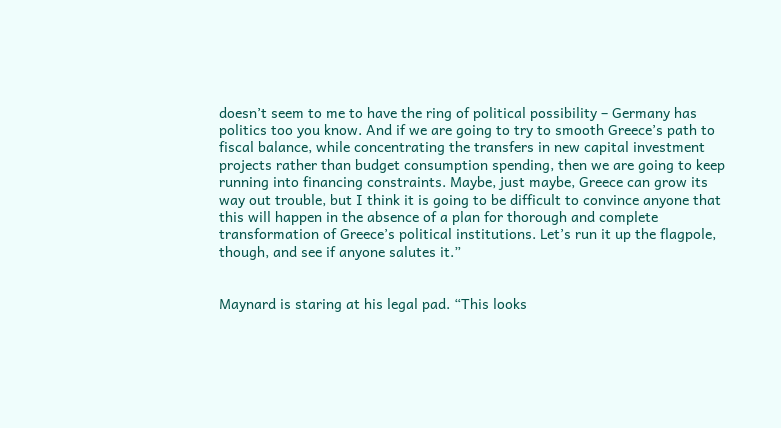doesn’t seem to me to have the ring of political possibility – Germany has politics too you know. And if we are going to try to smooth Greece’s path to fiscal balance, while concentrating the transfers in new capital investment projects rather than budget consumption spending, then we are going to keep running into financing constraints. Maybe, just maybe, Greece can grow its way out trouble, but I think it is going to be difficult to convince anyone that this will happen in the absence of a plan for thorough and complete transformation of Greece’s political institutions. Let’s run it up the flagpole, though, and see if anyone salutes it.”


Maynard is staring at his legal pad. “This looks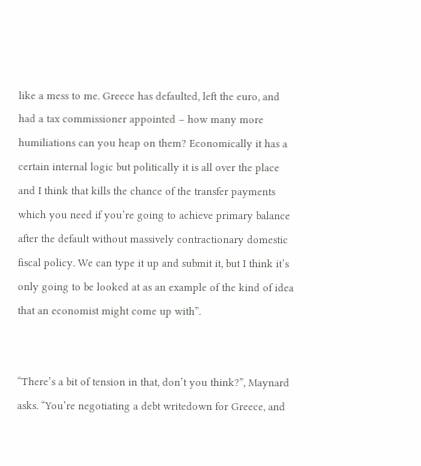like a mess to me. Greece has defaulted, left the euro, and had a tax commissioner appointed – how many more humiliations can you heap on them? Economically it has a certain internal logic but politically it is all over the place and I think that kills the chance of the transfer payments which you need if you’re going to achieve primary balance after the default without massively contractionary domestic fiscal policy. We can type it up and submit it, but I think it’s only going to be looked at as an example of the kind of idea that an economist might come up with”.


“There’s a bit of tension in that, don’t you think?”, Maynard asks. “You’re negotiating a debt writedown for Greece, and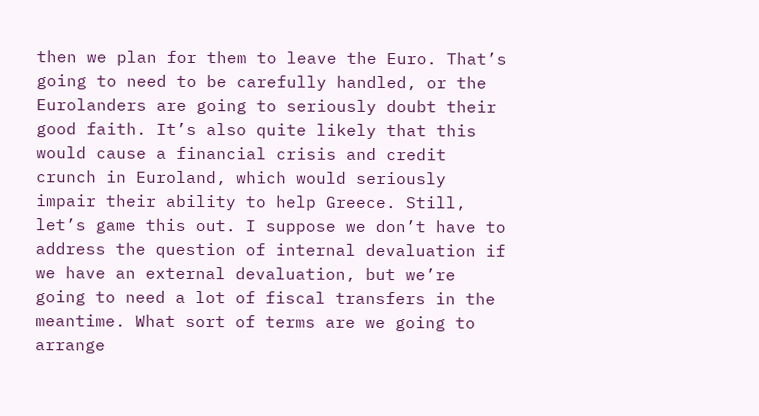then we plan for them to leave the Euro. That’s going to need to be carefully handled, or the Eurolanders are going to seriously doubt their good faith. It’s also quite likely that this would cause a financial crisis and credit crunch in Euroland, which would seriously impair their ability to help Greece. Still, let’s game this out. I suppose we don’t have to address the question of internal devaluation if we have an external devaluation, but we’re going to need a lot of fiscal transfers in the meantime. What sort of terms are we going to arrange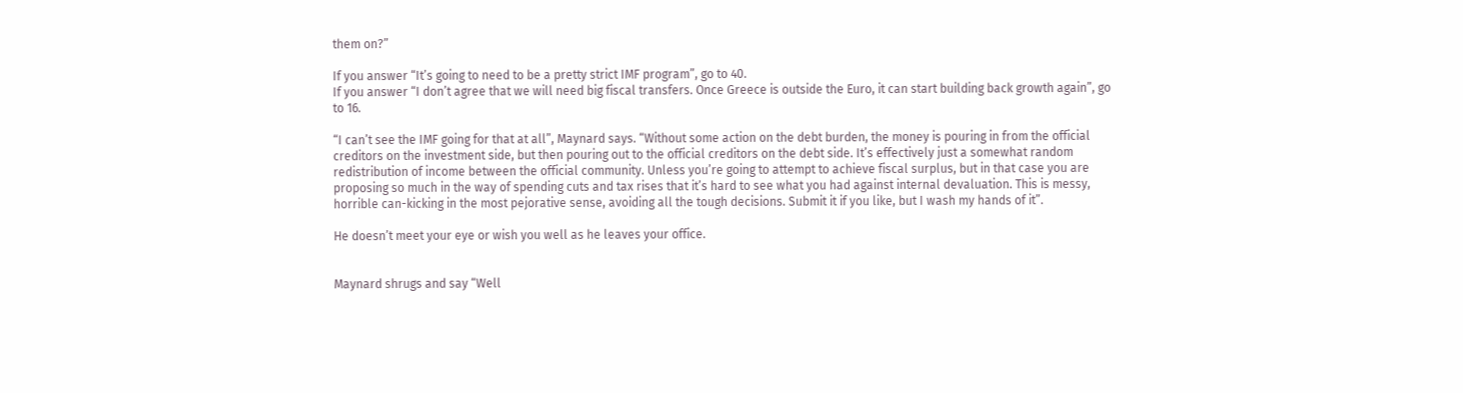them on?”

If you answer “It’s going to need to be a pretty strict IMF program”, go to 40.
If you answer “I don’t agree that we will need big fiscal transfers. Once Greece is outside the Euro, it can start building back growth again”, go to 16.

“I can’t see the IMF going for that at all”, Maynard says. “Without some action on the debt burden, the money is pouring in from the official creditors on the investment side, but then pouring out to the official creditors on the debt side. It’s effectively just a somewhat random redistribution of income between the official community. Unless you’re going to attempt to achieve fiscal surplus, but in that case you are proposing so much in the way of spending cuts and tax rises that it’s hard to see what you had against internal devaluation. This is messy, horrible can-kicking in the most pejorative sense, avoiding all the tough decisions. Submit it if you like, but I wash my hands of it”.

He doesn’t meet your eye or wish you well as he leaves your office.


Maynard shrugs and say “Well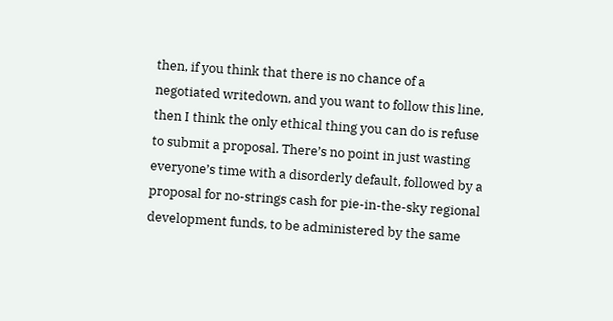then, if you think that there is no chance of a negotiated writedown, and you want to follow this line, then I think the only ethical thing you can do is refuse to submit a proposal. There’s no point in just wasting everyone’s time with a disorderly default, followed by a proposal for no-strings cash for pie-in-the-sky regional development funds, to be administered by the same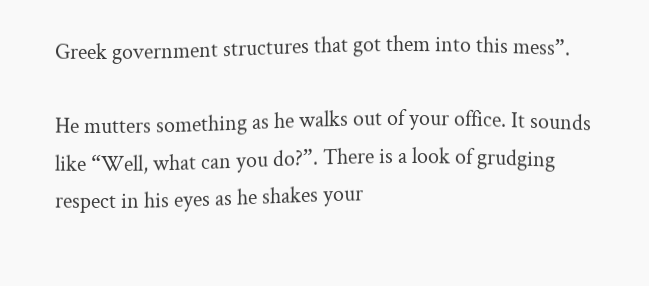Greek government structures that got them into this mess”.

He mutters something as he walks out of your office. It sounds like “Well, what can you do?”. There is a look of grudging respect in his eyes as he shakes your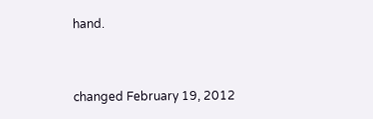hand.


changed February 19, 2012